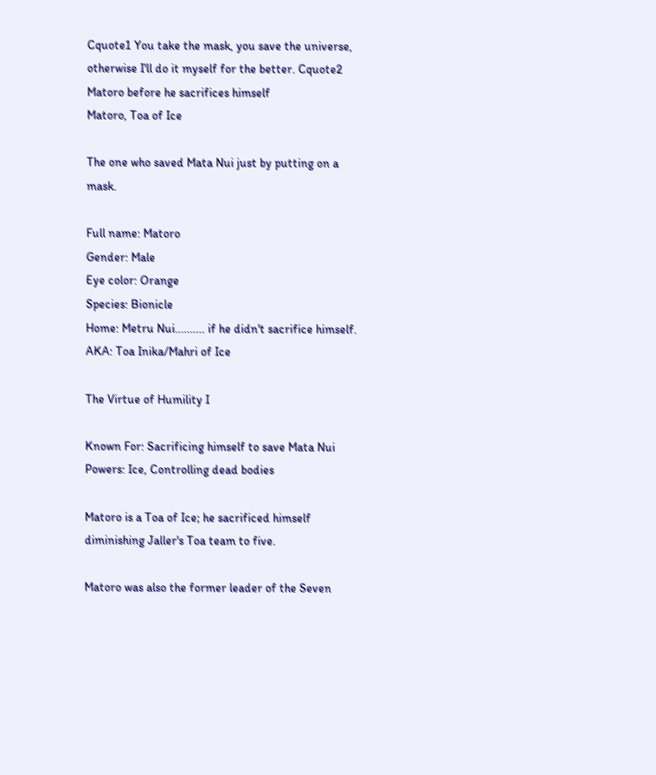Cquote1 You take the mask, you save the universe, otherwise I'll do it myself for the better. Cquote2
Matoro before he sacrifices himself
Matoro, Toa of Ice

The one who saved Mata Nui just by putting on a mask.

Full name: Matoro
Gender: Male
Eye color: Orange
Species: Bionicle
Home: Metru Nui.......... if he didn't sacrifice himself.
AKA: Toa Inika/Mahri of Ice

The Virtue of Humility I

Known For: Sacrificing himself to save Mata Nui
Powers: Ice, Controlling dead bodies

Matoro is a Toa of Ice; he sacrificed himself diminishing Jaller's Toa team to five.

Matoro was also the former leader of the Seven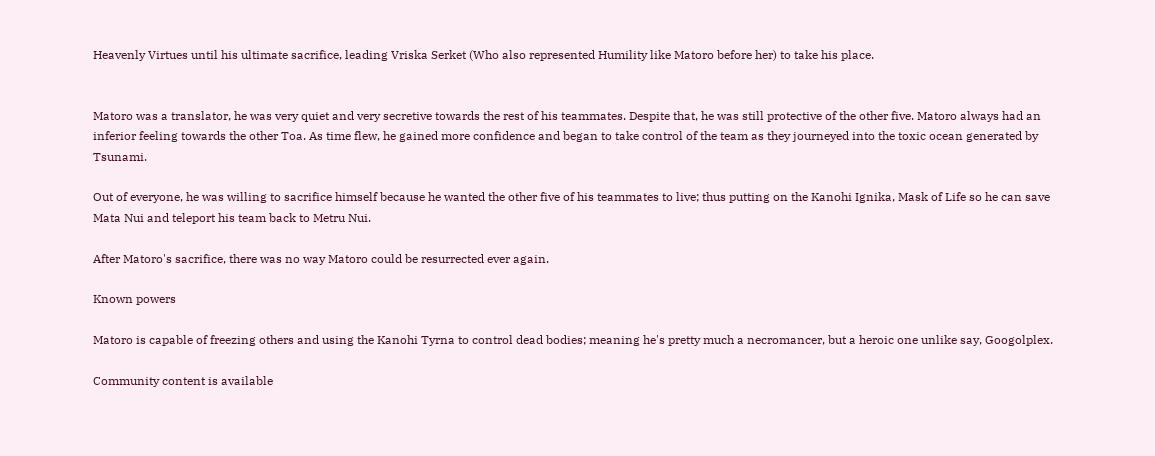Heavenly Virtues until his ultimate sacrifice, leading Vriska Serket (Who also represented Humility like Matoro before her) to take his place.


Matoro was a translator, he was very quiet and very secretive towards the rest of his teammates. Despite that, he was still protective of the other five. Matoro always had an inferior feeling towards the other Toa. As time flew, he gained more confidence and began to take control of the team as they journeyed into the toxic ocean generated by Tsunami.

Out of everyone, he was willing to sacrifice himself because he wanted the other five of his teammates to live; thus putting on the Kanohi Ignika, Mask of Life so he can save Mata Nui and teleport his team back to Metru Nui.

After Matoro's sacrifice, there was no way Matoro could be resurrected ever again.

Known powers

Matoro is capable of freezing others and using the Kanohi Tyrna to control dead bodies; meaning he's pretty much a necromancer, but a heroic one unlike say, Googolplex.

Community content is available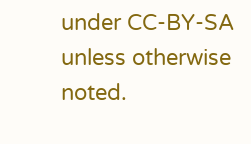under CC-BY-SA unless otherwise noted.